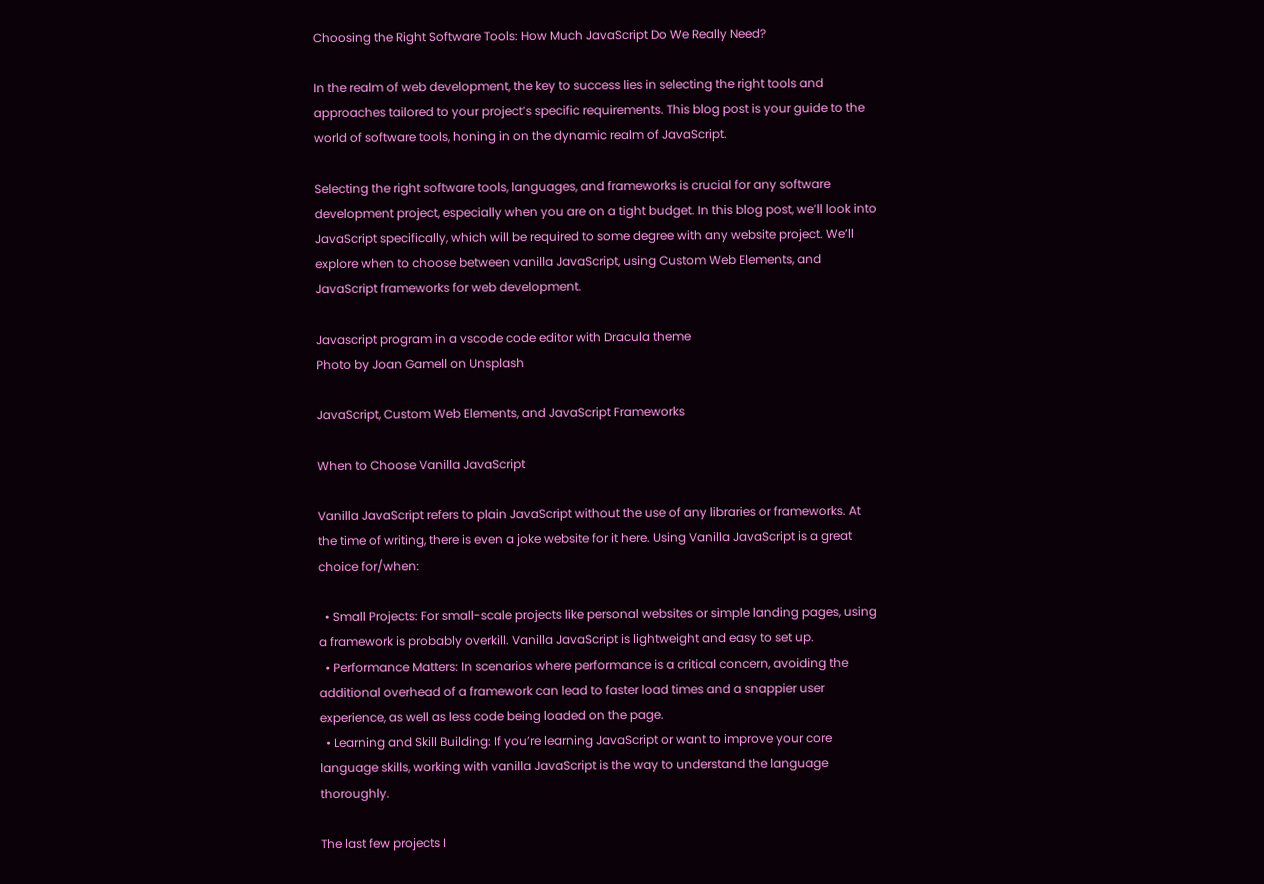Choosing the Right Software Tools: How Much JavaScript Do We Really Need?

In the realm of web development, the key to success lies in selecting the right tools and approaches tailored to your project’s specific requirements. This blog post is your guide to the world of software tools, honing in on the dynamic realm of JavaScript.

Selecting the right software tools, languages, and frameworks is crucial for any software development project, especially when you are on a tight budget. In this blog post, we’ll look into JavaScript specifically, which will be required to some degree with any website project. We’ll explore when to choose between vanilla JavaScript, using Custom Web Elements, and JavaScript frameworks for web development.

Javascript program in a vscode code editor with Dracula theme
Photo by Joan Gamell on Unsplash

JavaScript, Custom Web Elements, and JavaScript Frameworks

When to Choose Vanilla JavaScript

Vanilla JavaScript refers to plain JavaScript without the use of any libraries or frameworks. At the time of writing, there is even a joke website for it here. Using Vanilla JavaScript is a great choice for/when:

  • Small Projects: For small-scale projects like personal websites or simple landing pages, using a framework is probably overkill. Vanilla JavaScript is lightweight and easy to set up.
  • Performance Matters: In scenarios where performance is a critical concern, avoiding the additional overhead of a framework can lead to faster load times and a snappier user experience, as well as less code being loaded on the page.
  • Learning and Skill Building: If you’re learning JavaScript or want to improve your core language skills, working with vanilla JavaScript is the way to understand the language thoroughly.

The last few projects I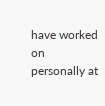have worked on personally at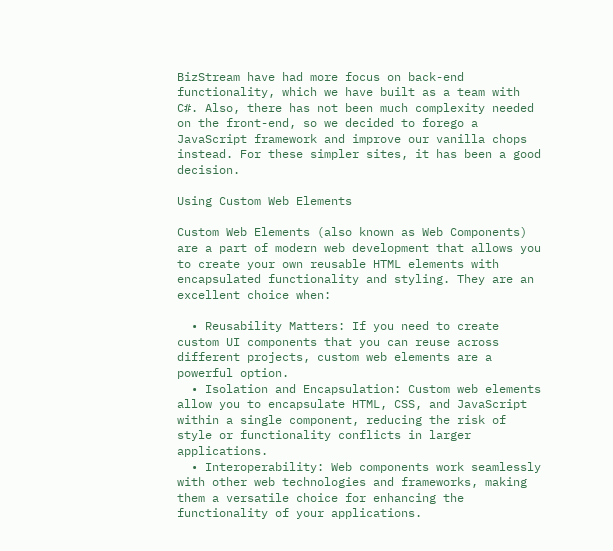BizStream have had more focus on back-end functionality, which we have built as a team with C#. Also, there has not been much complexity needed on the front-end, so we decided to forego a JavaScript framework and improve our vanilla chops instead. For these simpler sites, it has been a good decision.

Using Custom Web Elements

Custom Web Elements (also known as Web Components) are a part of modern web development that allows you to create your own reusable HTML elements with encapsulated functionality and styling. They are an excellent choice when:

  • Reusability Matters: If you need to create custom UI components that you can reuse across different projects, custom web elements are a powerful option.
  • Isolation and Encapsulation: Custom web elements allow you to encapsulate HTML, CSS, and JavaScript within a single component, reducing the risk of style or functionality conflicts in larger applications.
  • Interoperability: Web components work seamlessly with other web technologies and frameworks, making them a versatile choice for enhancing the functionality of your applications.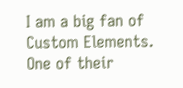I am a big fan of Custom Elements. One of their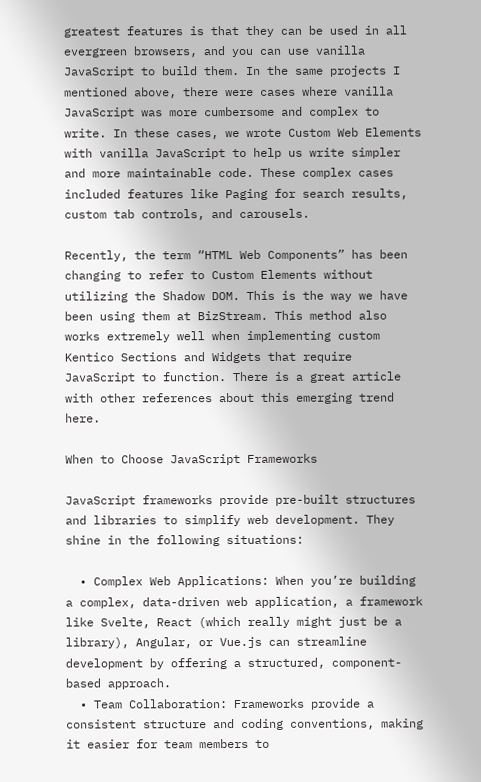greatest features is that they can be used in all evergreen browsers, and you can use vanilla JavaScript to build them. In the same projects I mentioned above, there were cases where vanilla JavaScript was more cumbersome and complex to write. In these cases, we wrote Custom Web Elements with vanilla JavaScript to help us write simpler and more maintainable code. These complex cases included features like Paging for search results, custom tab controls, and carousels.

Recently, the term “HTML Web Components” has been changing to refer to Custom Elements without utilizing the Shadow DOM. This is the way we have been using them at BizStream. This method also works extremely well when implementing custom Kentico Sections and Widgets that require JavaScript to function. There is a great article with other references about this emerging trend here.

When to Choose JavaScript Frameworks

JavaScript frameworks provide pre-built structures and libraries to simplify web development. They shine in the following situations:

  • Complex Web Applications: When you’re building a complex, data-driven web application, a framework like Svelte, React (which really might just be a library), Angular, or Vue.js can streamline development by offering a structured, component-based approach.
  • Team Collaboration: Frameworks provide a consistent structure and coding conventions, making it easier for team members to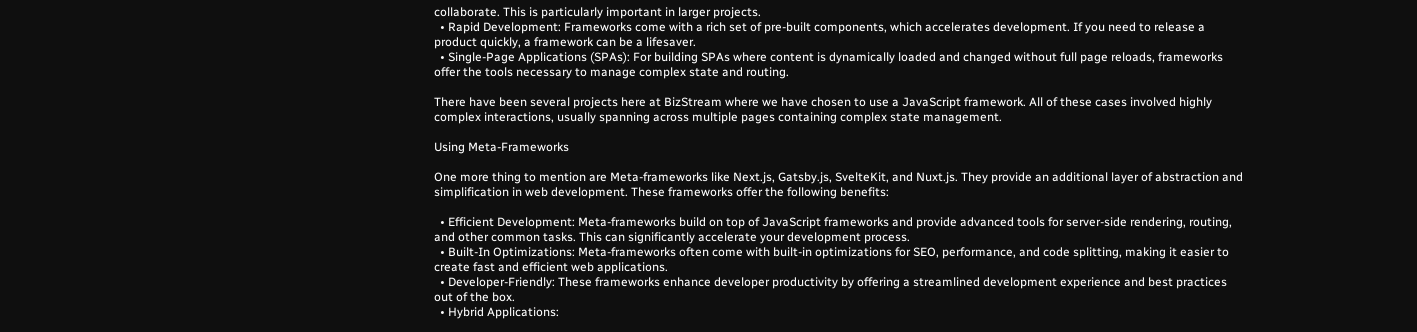collaborate. This is particularly important in larger projects.
  • Rapid Development: Frameworks come with a rich set of pre-built components, which accelerates development. If you need to release a product quickly, a framework can be a lifesaver.
  • Single-Page Applications (SPAs): For building SPAs where content is dynamically loaded and changed without full page reloads, frameworks offer the tools necessary to manage complex state and routing.

There have been several projects here at BizStream where we have chosen to use a JavaScript framework. All of these cases involved highly complex interactions, usually spanning across multiple pages containing complex state management.

Using Meta-Frameworks

One more thing to mention are Meta-frameworks like Next.js, Gatsby.js, SvelteKit, and Nuxt.js. They provide an additional layer of abstraction and simplification in web development. These frameworks offer the following benefits:

  • Efficient Development: Meta-frameworks build on top of JavaScript frameworks and provide advanced tools for server-side rendering, routing, and other common tasks. This can significantly accelerate your development process.
  • Built-In Optimizations: Meta-frameworks often come with built-in optimizations for SEO, performance, and code splitting, making it easier to create fast and efficient web applications.
  • Developer-Friendly: These frameworks enhance developer productivity by offering a streamlined development experience and best practices out of the box.
  • Hybrid Applications: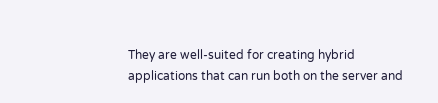They are well-suited for creating hybrid applications that can run both on the server and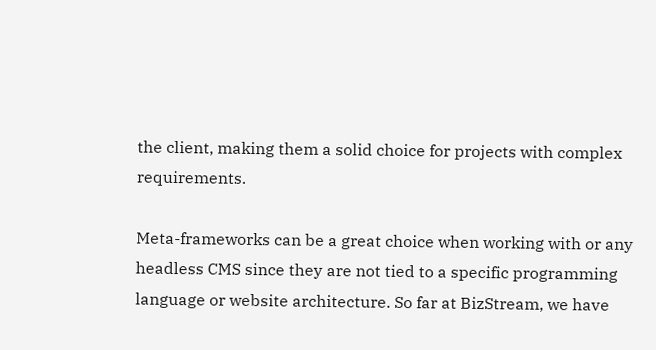the client, making them a solid choice for projects with complex requirements.

Meta-frameworks can be a great choice when working with or any headless CMS since they are not tied to a specific programming language or website architecture. So far at BizStream, we have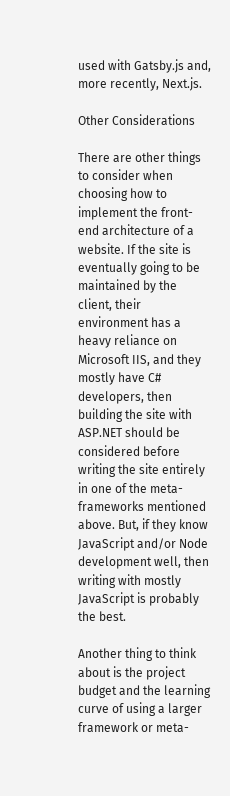used with Gatsby.js and, more recently, Next.js.

Other Considerations

There are other things to consider when choosing how to implement the front-end architecture of a website. If the site is eventually going to be maintained by the client, their environment has a heavy reliance on Microsoft IIS, and they mostly have C# developers, then building the site with ASP.NET should be considered before writing the site entirely in one of the meta-frameworks mentioned above. But, if they know JavaScript and/or Node development well, then writing with mostly JavaScript is probably the best.

Another thing to think about is the project budget and the learning curve of using a larger framework or meta-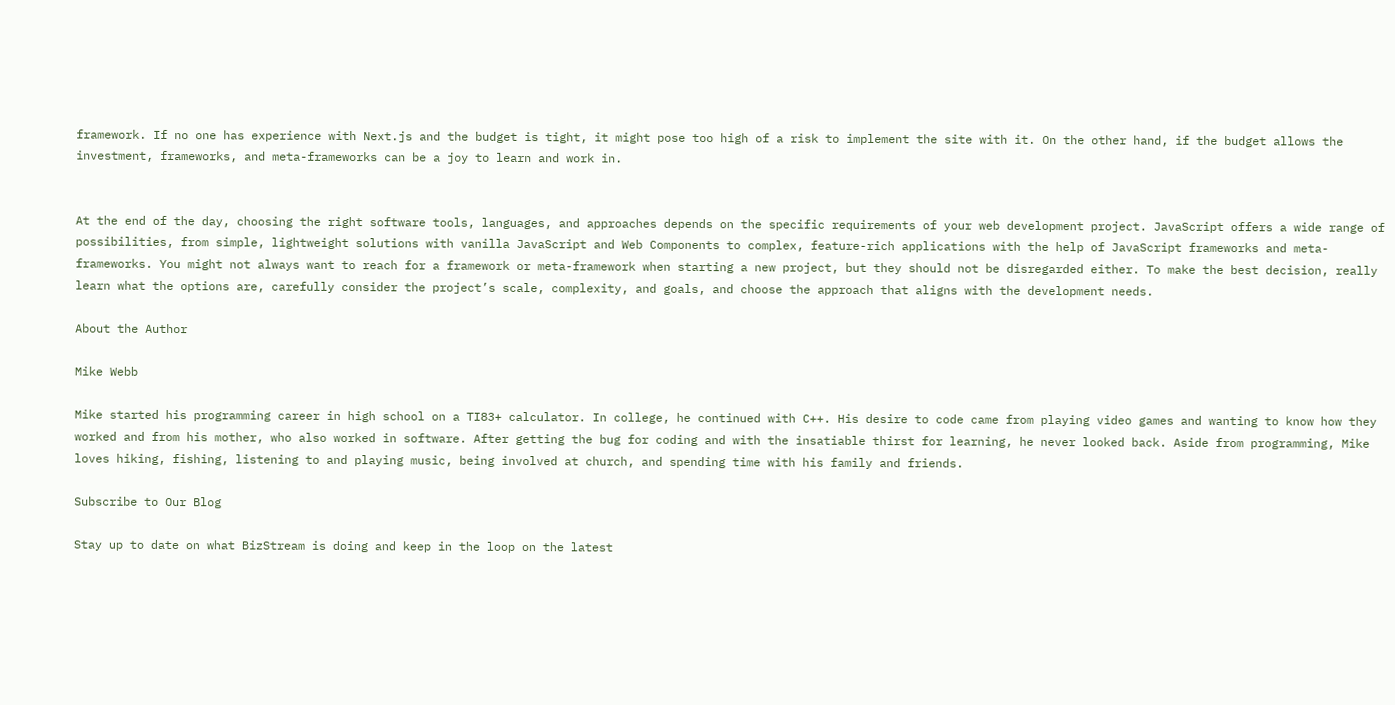framework. If no one has experience with Next.js and the budget is tight, it might pose too high of a risk to implement the site with it. On the other hand, if the budget allows the investment, frameworks, and meta-frameworks can be a joy to learn and work in.


At the end of the day, choosing the right software tools, languages, and approaches depends on the specific requirements of your web development project. JavaScript offers a wide range of possibilities, from simple, lightweight solutions with vanilla JavaScript and Web Components to complex, feature-rich applications with the help of JavaScript frameworks and meta-frameworks. You might not always want to reach for a framework or meta-framework when starting a new project, but they should not be disregarded either. To make the best decision, really learn what the options are, carefully consider the project’s scale, complexity, and goals, and choose the approach that aligns with the development needs.

About the Author

Mike Webb

Mike started his programming career in high school on a TI83+ calculator. In college, he continued with C++. His desire to code came from playing video games and wanting to know how they worked and from his mother, who also worked in software. After getting the bug for coding and with the insatiable thirst for learning, he never looked back. Aside from programming, Mike loves hiking, fishing, listening to and playing music, being involved at church, and spending time with his family and friends.

Subscribe to Our Blog

Stay up to date on what BizStream is doing and keep in the loop on the latest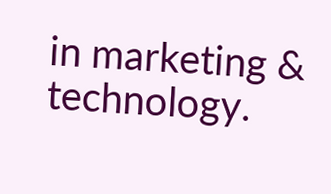in marketing & technology.